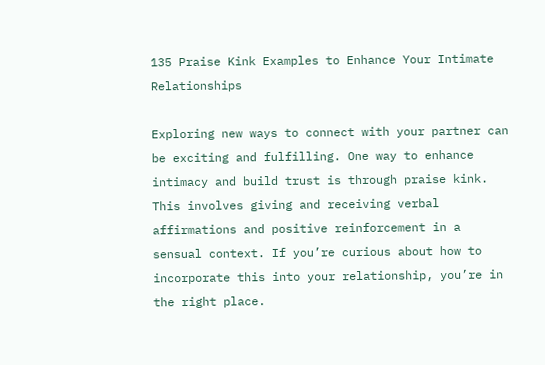135 Praise Kink Examples to Enhance Your Intimate Relationships

Exploring new ways to connect with your partner can be exciting and fulfilling. One way to enhance intimacy and build trust is through praise kink. This involves giving and receiving verbal affirmations and positive reinforcement in a sensual context. If you’re curious about how to incorporate this into your relationship, you’re in the right place.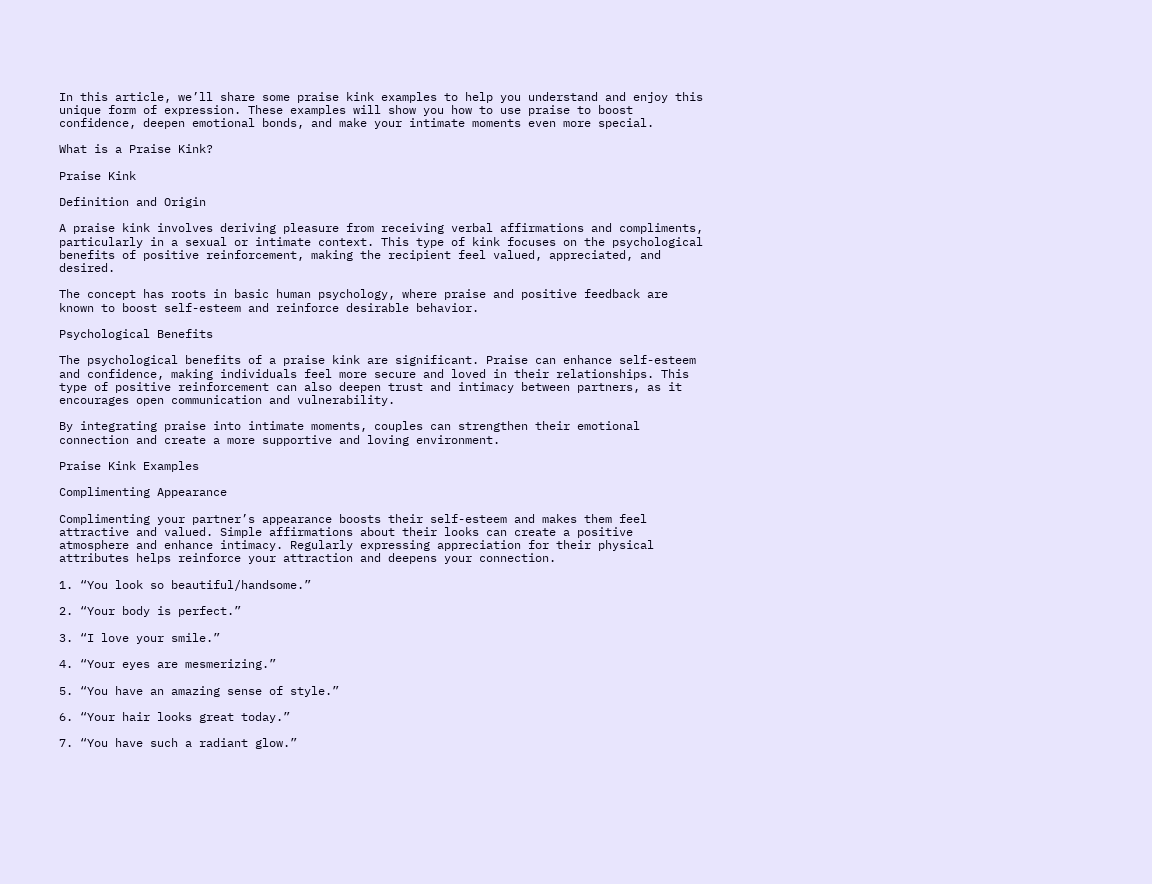In this article, we’ll share some praise kink examples to help you understand and enjoy this unique form of expression. These examples will show you how to use praise to boost confidence, deepen emotional bonds, and make your intimate moments even more special.

What is a Praise Kink?

Praise Kink

Definition and Origin

A praise kink involves deriving pleasure from receiving verbal affirmations and compliments, particularly in a sexual or intimate context. This type of kink focuses on the psychological benefits of positive reinforcement, making the recipient feel valued, appreciated, and desired.

The concept has roots in basic human psychology, where praise and positive feedback are known to boost self-esteem and reinforce desirable behavior.

Psychological Benefits

The psychological benefits of a praise kink are significant. Praise can enhance self-esteem and confidence, making individuals feel more secure and loved in their relationships. This type of positive reinforcement can also deepen trust and intimacy between partners, as it encourages open communication and vulnerability.

By integrating praise into intimate moments, couples can strengthen their emotional connection and create a more supportive and loving environment.

Praise Kink Examples

Complimenting Appearance

Complimenting your partner’s appearance boosts their self-esteem and makes them feel attractive and valued. Simple affirmations about their looks can create a positive atmosphere and enhance intimacy. Regularly expressing appreciation for their physical attributes helps reinforce your attraction and deepens your connection.

1. “You look so beautiful/handsome.”

2. “Your body is perfect.”

3. “I love your smile.”

4. “Your eyes are mesmerizing.”

5. “You have an amazing sense of style.”

6. “Your hair looks great today.”

7. “You have such a radiant glow.”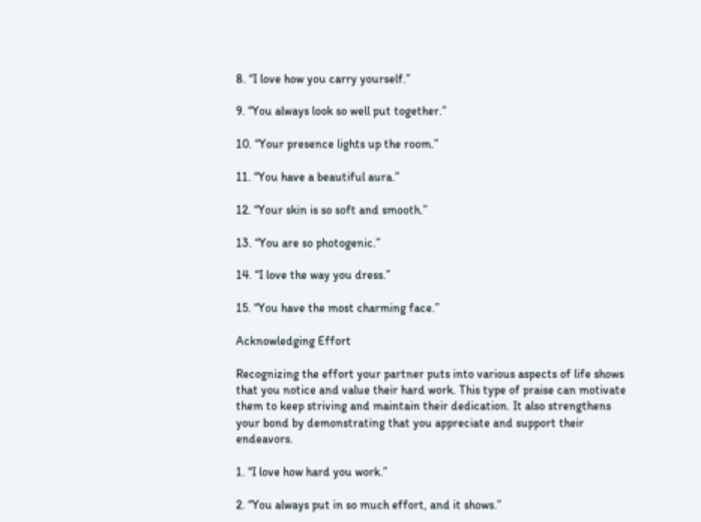8. “I love how you carry yourself.”

9. “You always look so well put together.”

10. “Your presence lights up the room.”

11. “You have a beautiful aura.”

12. “Your skin is so soft and smooth.”

13. “You are so photogenic.”

14. “I love the way you dress.”

15. “You have the most charming face.”

Acknowledging Effort

Recognizing the effort your partner puts into various aspects of life shows that you notice and value their hard work. This type of praise can motivate them to keep striving and maintain their dedication. It also strengthens your bond by demonstrating that you appreciate and support their endeavors.

1. “I love how hard you work.”

2. “You always put in so much effort, and it shows.”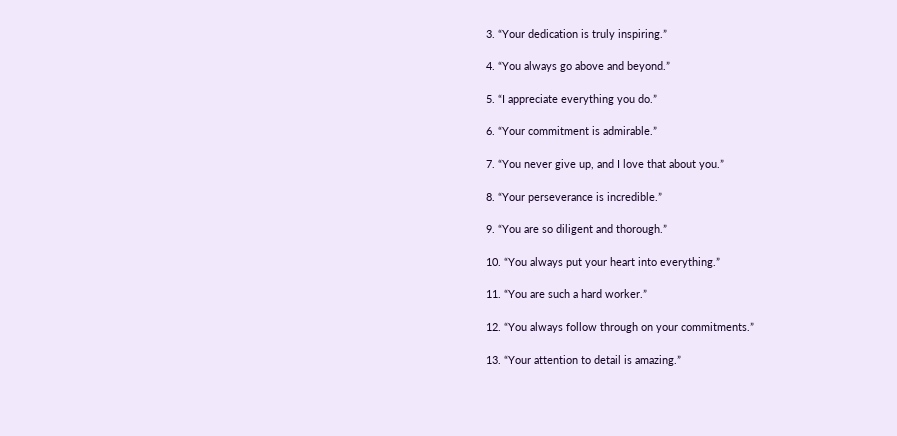3. “Your dedication is truly inspiring.”

4. “You always go above and beyond.”

5. “I appreciate everything you do.”

6. “Your commitment is admirable.”

7. “You never give up, and I love that about you.”

8. “Your perseverance is incredible.”

9. “You are so diligent and thorough.”

10. “You always put your heart into everything.”

11. “You are such a hard worker.”

12. “You always follow through on your commitments.”

13. “Your attention to detail is amazing.”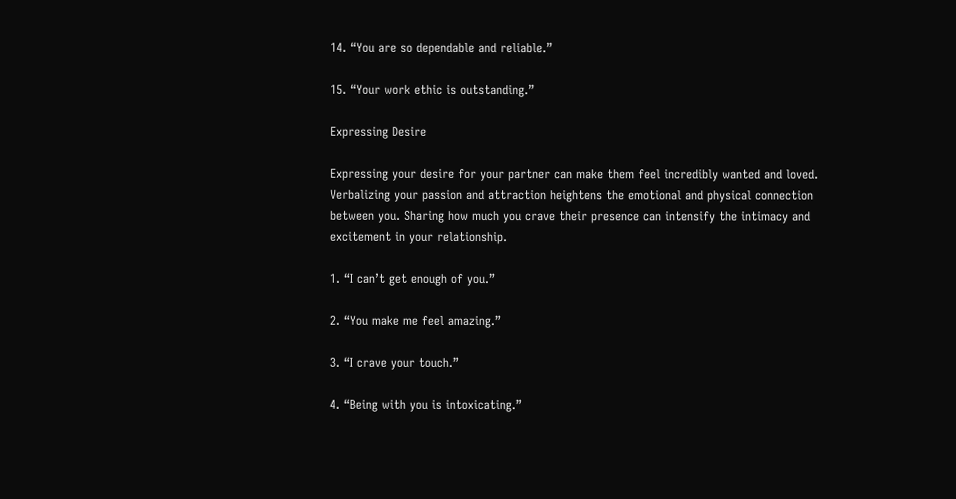14. “You are so dependable and reliable.”

15. “Your work ethic is outstanding.”

Expressing Desire

Expressing your desire for your partner can make them feel incredibly wanted and loved. Verbalizing your passion and attraction heightens the emotional and physical connection between you. Sharing how much you crave their presence can intensify the intimacy and excitement in your relationship.

1. “I can’t get enough of you.”

2. “You make me feel amazing.”

3. “I crave your touch.”

4. “Being with you is intoxicating.”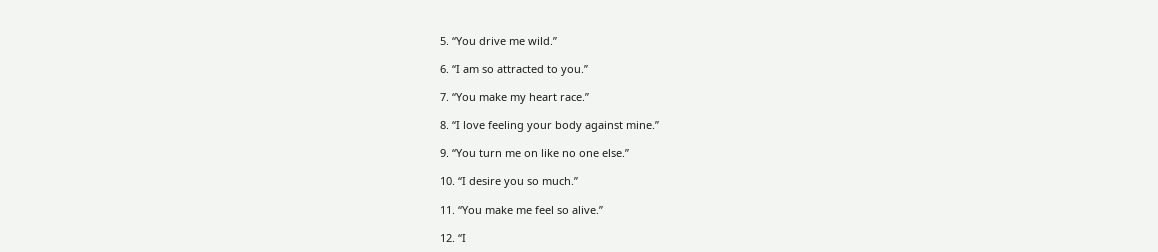5. “You drive me wild.”

6. “I am so attracted to you.”

7. “You make my heart race.”

8. “I love feeling your body against mine.”

9. “You turn me on like no one else.”

10. “I desire you so much.”

11. “You make me feel so alive.”

12. “I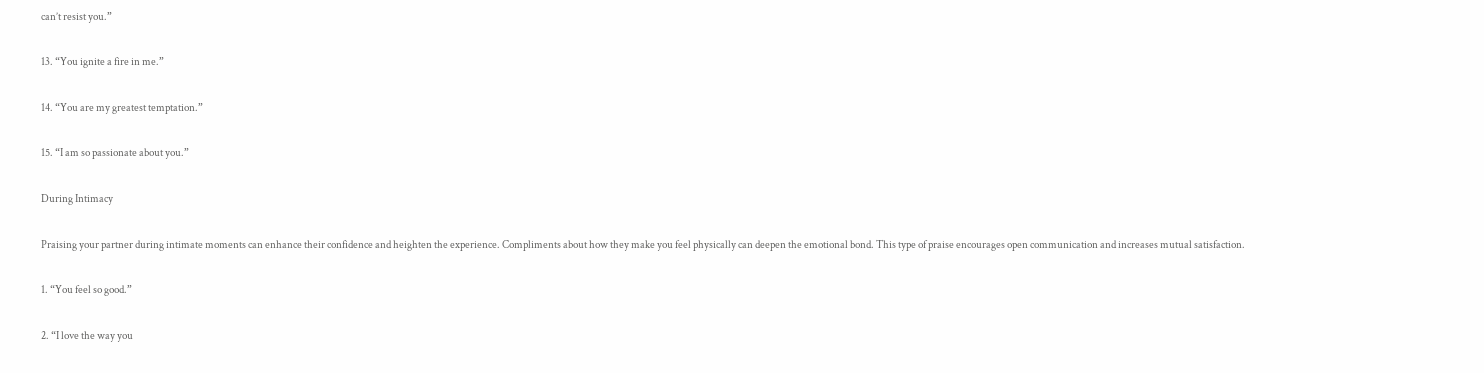can’t resist you.”

13. “You ignite a fire in me.”

14. “You are my greatest temptation.”

15. “I am so passionate about you.”

During Intimacy

Praising your partner during intimate moments can enhance their confidence and heighten the experience. Compliments about how they make you feel physically can deepen the emotional bond. This type of praise encourages open communication and increases mutual satisfaction.

1. “You feel so good.”

2. “I love the way you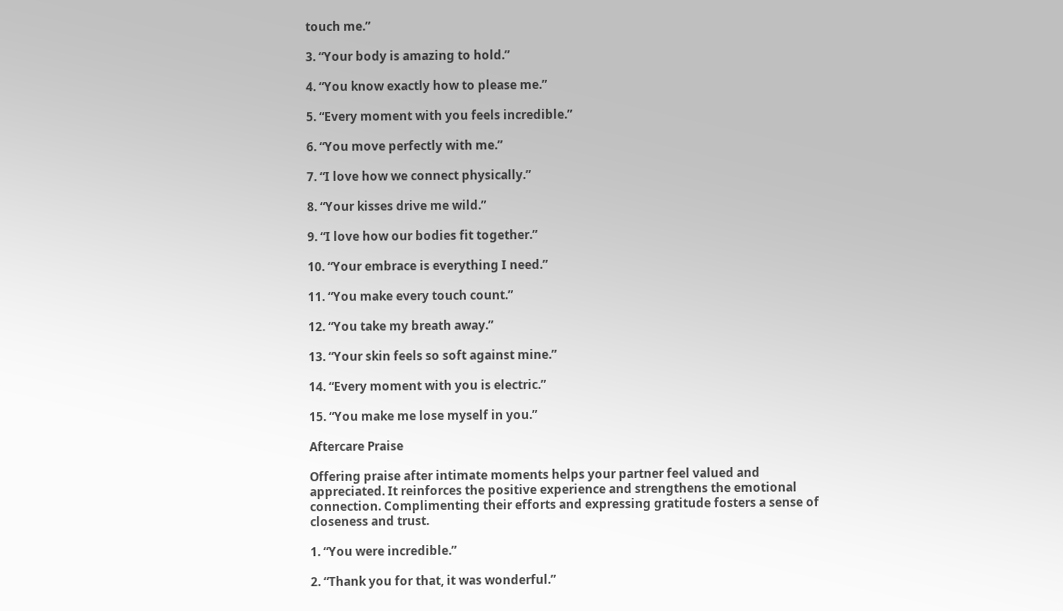touch me.”

3. “Your body is amazing to hold.”

4. “You know exactly how to please me.”

5. “Every moment with you feels incredible.”

6. “You move perfectly with me.”

7. “I love how we connect physically.”

8. “Your kisses drive me wild.”

9. “I love how our bodies fit together.”

10. “Your embrace is everything I need.”

11. “You make every touch count.”

12. “You take my breath away.”

13. “Your skin feels so soft against mine.”

14. “Every moment with you is electric.”

15. “You make me lose myself in you.”

Aftercare Praise

Offering praise after intimate moments helps your partner feel valued and appreciated. It reinforces the positive experience and strengthens the emotional connection. Complimenting their efforts and expressing gratitude fosters a sense of closeness and trust.

1. “You were incredible.”

2. “Thank you for that, it was wonderful.”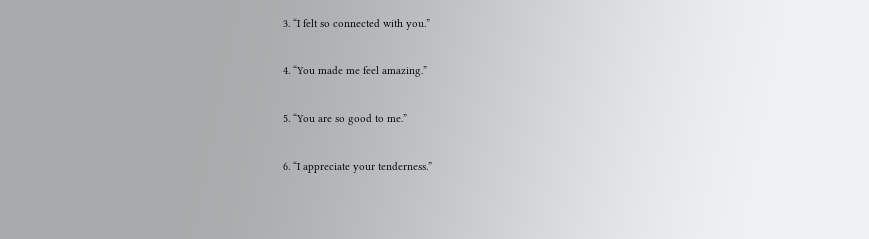3. “I felt so connected with you.”

4. “You made me feel amazing.”

5. “You are so good to me.”

6. “I appreciate your tenderness.”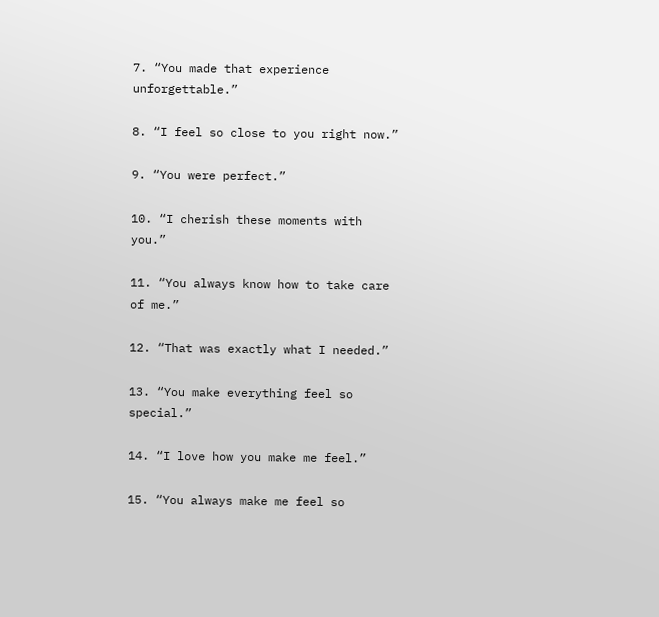7. “You made that experience unforgettable.”

8. “I feel so close to you right now.”

9. “You were perfect.”

10. “I cherish these moments with you.”

11. “You always know how to take care of me.”

12. “That was exactly what I needed.”

13. “You make everything feel so special.”

14. “I love how you make me feel.”

15. “You always make me feel so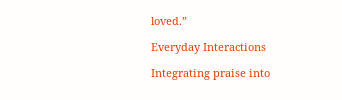loved.”

Everyday Interactions

Integrating praise into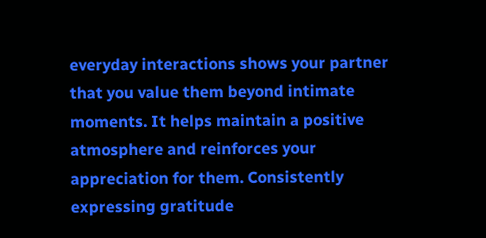everyday interactions shows your partner that you value them beyond intimate moments. It helps maintain a positive atmosphere and reinforces your appreciation for them. Consistently expressing gratitude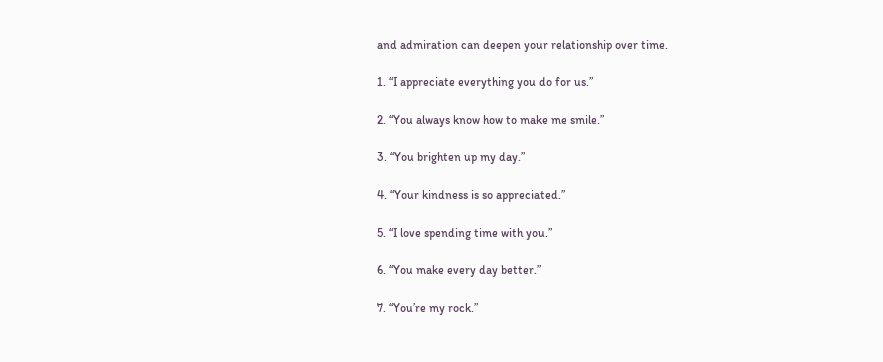and admiration can deepen your relationship over time.

1. “I appreciate everything you do for us.”

2. “You always know how to make me smile.”

3. “You brighten up my day.”

4. “Your kindness is so appreciated.”

5. “I love spending time with you.”

6. “You make every day better.”

7. “You’re my rock.”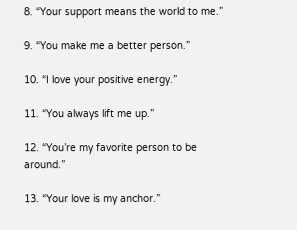8. “Your support means the world to me.”

9. “You make me a better person.”

10. “I love your positive energy.”

11. “You always lift me up.”

12. “You’re my favorite person to be around.”

13. “Your love is my anchor.”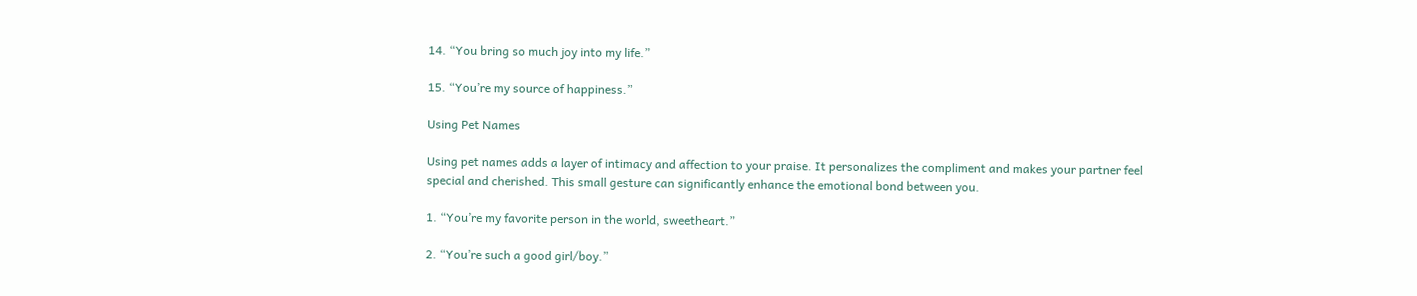14. “You bring so much joy into my life.”

15. “You’re my source of happiness.”

Using Pet Names

Using pet names adds a layer of intimacy and affection to your praise. It personalizes the compliment and makes your partner feel special and cherished. This small gesture can significantly enhance the emotional bond between you.

1. “You’re my favorite person in the world, sweetheart.”

2. “You’re such a good girl/boy.”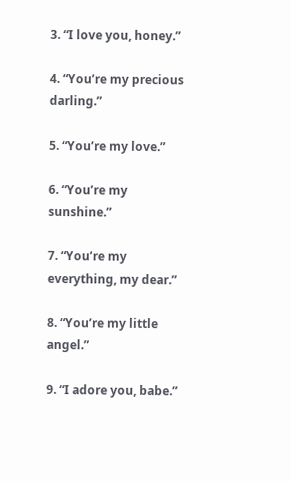3. “I love you, honey.”

4. “You’re my precious darling.”

5. “You’re my love.”

6. “You’re my sunshine.”

7. “You’re my everything, my dear.”

8. “You’re my little angel.”

9. “I adore you, babe.”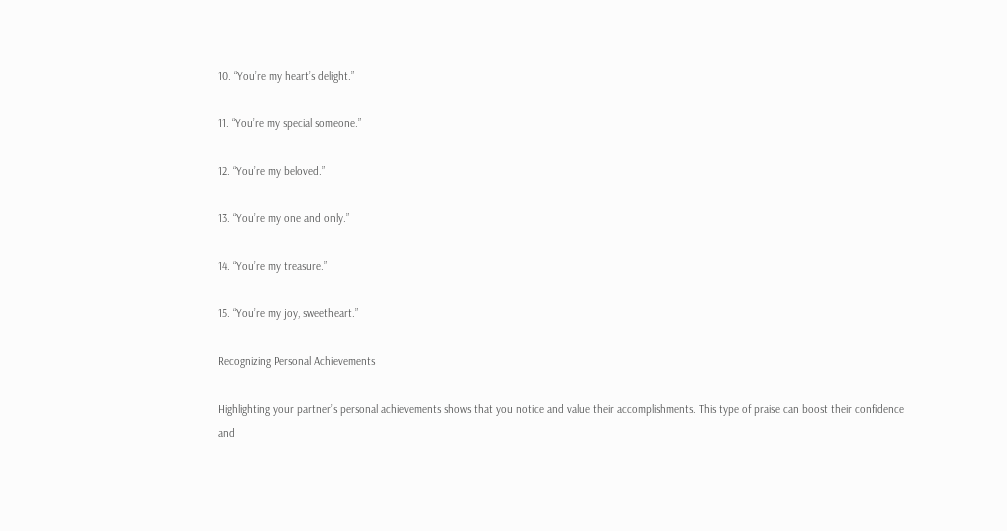10. “You’re my heart’s delight.”

11. “You’re my special someone.”

12. “You’re my beloved.”

13. “You’re my one and only.”

14. “You’re my treasure.”

15. “You’re my joy, sweetheart.”

Recognizing Personal Achievements

Highlighting your partner’s personal achievements shows that you notice and value their accomplishments. This type of praise can boost their confidence and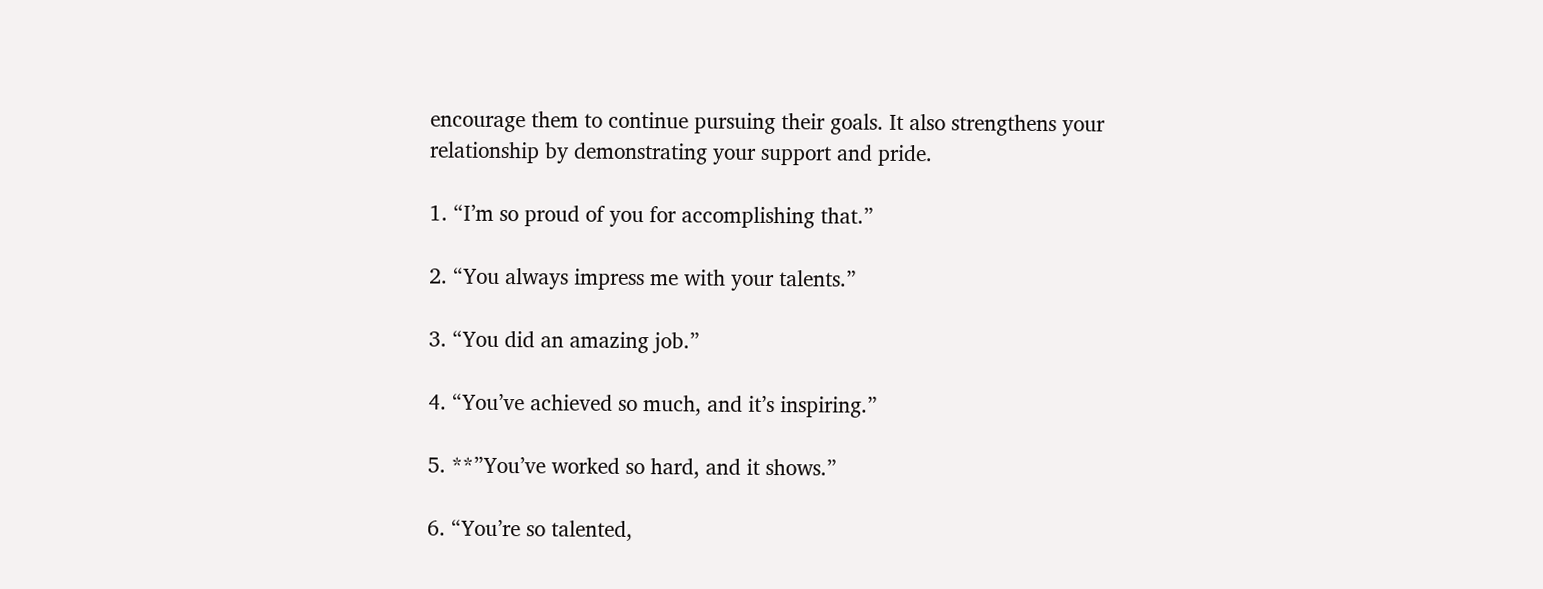encourage them to continue pursuing their goals. It also strengthens your relationship by demonstrating your support and pride.

1. “I’m so proud of you for accomplishing that.”

2. “You always impress me with your talents.”

3. “You did an amazing job.”

4. “You’ve achieved so much, and it’s inspiring.”

5. **”You’ve worked so hard, and it shows.”

6. “You’re so talented,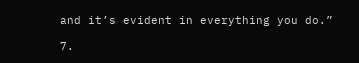and it’s evident in everything you do.”

7.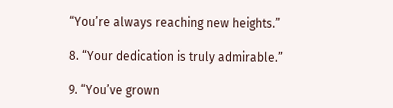“You’re always reaching new heights.”

8. “Your dedication is truly admirable.”

9. “You’ve grown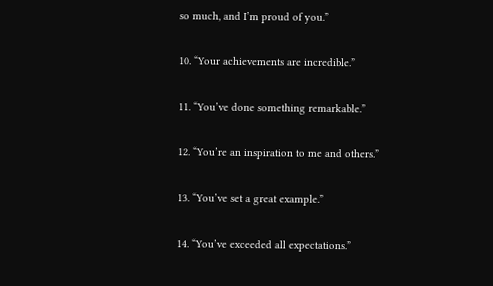so much, and I’m proud of you.”

10. “Your achievements are incredible.”

11. “You’ve done something remarkable.”

12. “You’re an inspiration to me and others.”

13. “You’ve set a great example.”

14. “You’ve exceeded all expectations.”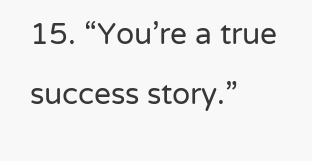15. “You’re a true success story.”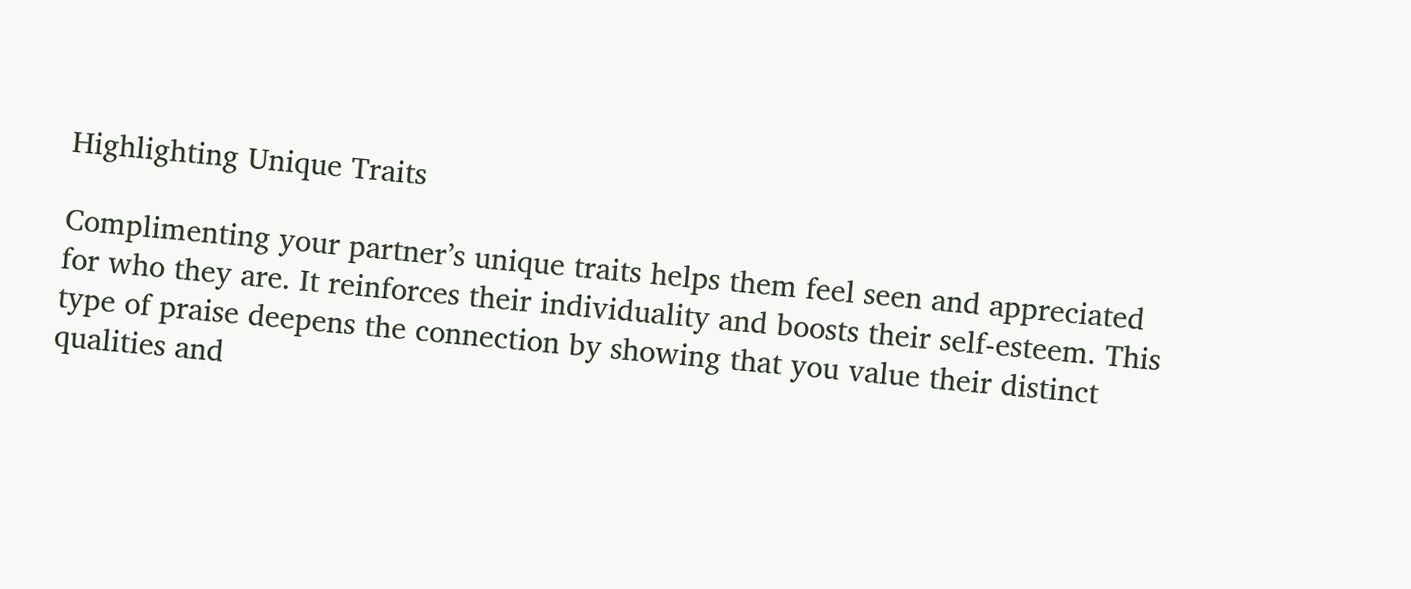Highlighting Unique Traits

Complimenting your partner’s unique traits helps them feel seen and appreciated for who they are. It reinforces their individuality and boosts their self-esteem. This type of praise deepens the connection by showing that you value their distinct qualities and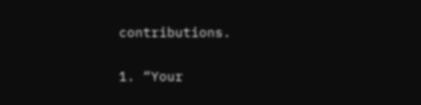contributions.

1. “Your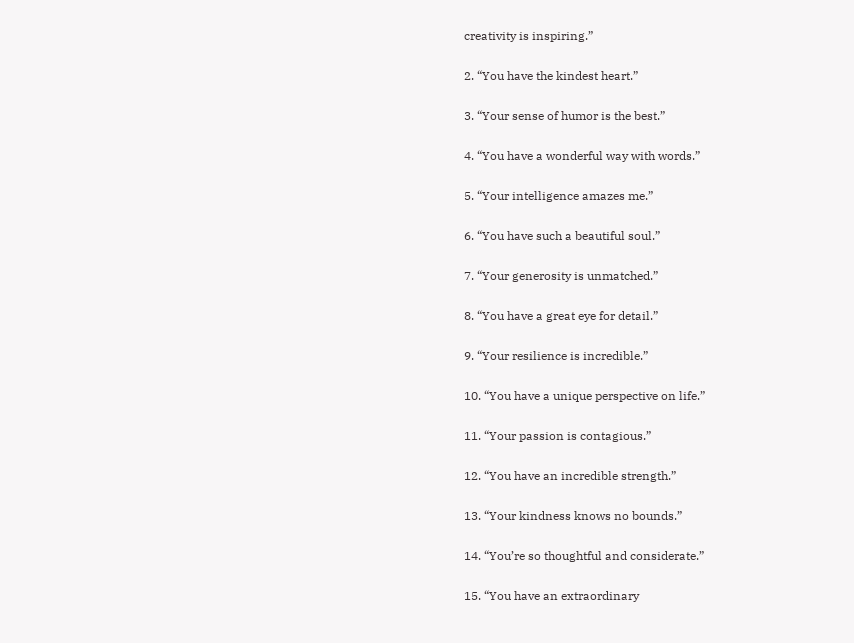creativity is inspiring.”

2. “You have the kindest heart.”

3. “Your sense of humor is the best.”

4. “You have a wonderful way with words.”

5. “Your intelligence amazes me.”

6. “You have such a beautiful soul.”

7. “Your generosity is unmatched.”

8. “You have a great eye for detail.”

9. “Your resilience is incredible.”

10. “You have a unique perspective on life.”

11. “Your passion is contagious.”

12. “You have an incredible strength.”

13. “Your kindness knows no bounds.”

14. “You’re so thoughtful and considerate.”

15. “You have an extraordinary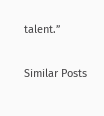talent.”

Similar Posts